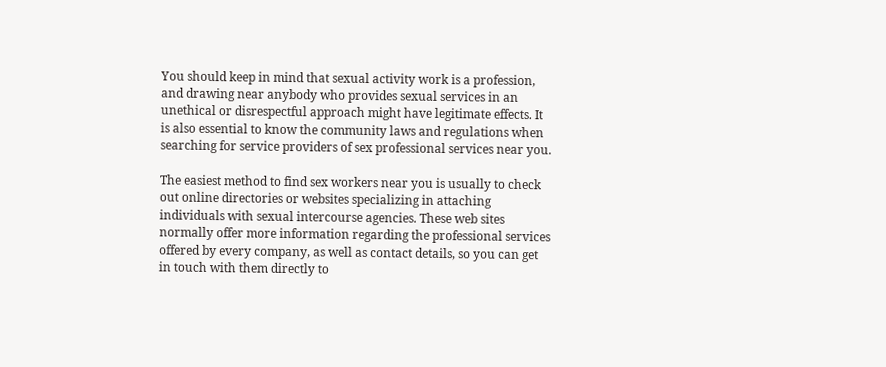You should keep in mind that sexual activity work is a profession, and drawing near anybody who provides sexual services in an unethical or disrespectful approach might have legitimate effects. It is also essential to know the community laws and regulations when searching for service providers of sex professional services near you.

The easiest method to find sex workers near you is usually to check out online directories or websites specializing in attaching individuals with sexual intercourse agencies. These web sites normally offer more information regarding the professional services offered by every company, as well as contact details, so you can get in touch with them directly to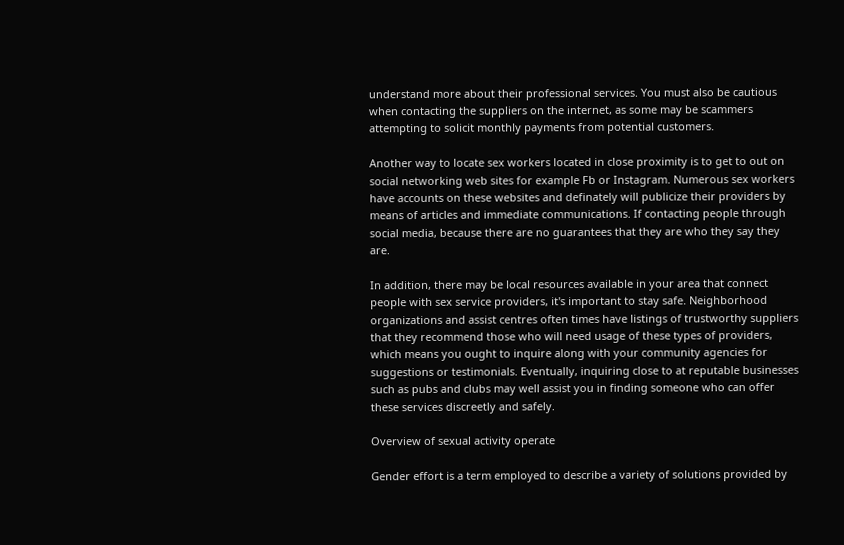understand more about their professional services. You must also be cautious when contacting the suppliers on the internet, as some may be scammers attempting to solicit monthly payments from potential customers.

Another way to locate sex workers located in close proximity is to get to out on social networking web sites for example Fb or Instagram. Numerous sex workers have accounts on these websites and definately will publicize their providers by means of articles and immediate communications. If contacting people through social media, because there are no guarantees that they are who they say they are.

In addition, there may be local resources available in your area that connect people with sex service providers, it's important to stay safe. Neighborhood organizations and assist centres often times have listings of trustworthy suppliers that they recommend those who will need usage of these types of providers, which means you ought to inquire along with your community agencies for suggestions or testimonials. Eventually, inquiring close to at reputable businesses such as pubs and clubs may well assist you in finding someone who can offer these services discreetly and safely.

Overview of sexual activity operate

Gender effort is a term employed to describe a variety of solutions provided by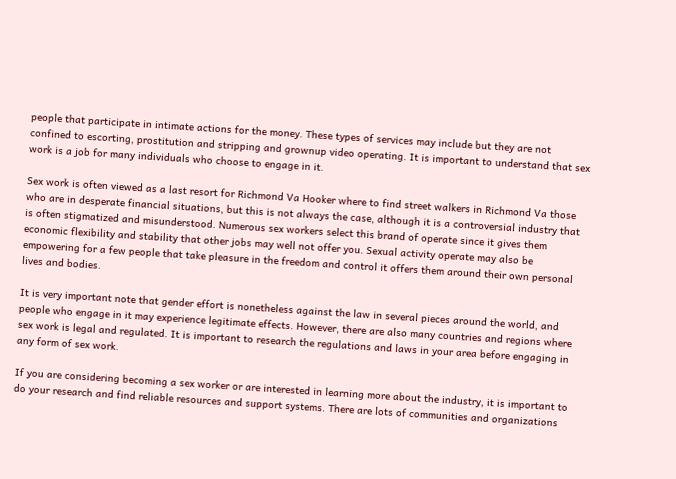people that participate in intimate actions for the money. These types of services may include but they are not confined to escorting, prostitution and stripping and grownup video operating. It is important to understand that sex work is a job for many individuals who choose to engage in it.

Sex work is often viewed as a last resort for Richmond Va Hooker where to find street walkers in Richmond Va those who are in desperate financial situations, but this is not always the case, although it is a controversial industry that is often stigmatized and misunderstood. Numerous sex workers select this brand of operate since it gives them economic flexibility and stability that other jobs may well not offer you. Sexual activity operate may also be empowering for a few people that take pleasure in the freedom and control it offers them around their own personal lives and bodies.

It is very important note that gender effort is nonetheless against the law in several pieces around the world, and people who engage in it may experience legitimate effects. However, there are also many countries and regions where sex work is legal and regulated. It is important to research the regulations and laws in your area before engaging in any form of sex work.

If you are considering becoming a sex worker or are interested in learning more about the industry, it is important to do your research and find reliable resources and support systems. There are lots of communities and organizations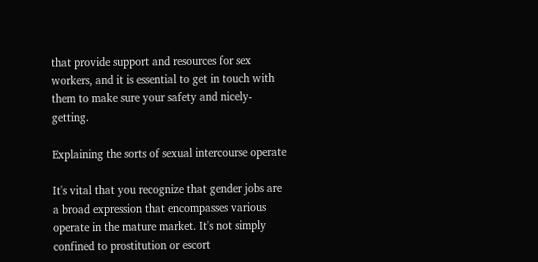that provide support and resources for sex workers, and it is essential to get in touch with them to make sure your safety and nicely-getting.

Explaining the sorts of sexual intercourse operate

It's vital that you recognize that gender jobs are a broad expression that encompasses various operate in the mature market. It's not simply confined to prostitution or escort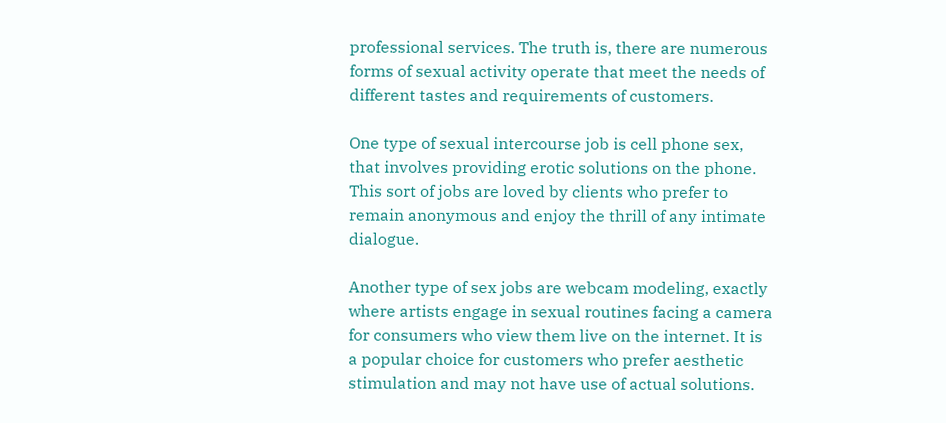professional services. The truth is, there are numerous forms of sexual activity operate that meet the needs of different tastes and requirements of customers.

One type of sexual intercourse job is cell phone sex, that involves providing erotic solutions on the phone. This sort of jobs are loved by clients who prefer to remain anonymous and enjoy the thrill of any intimate dialogue.

Another type of sex jobs are webcam modeling, exactly where artists engage in sexual routines facing a camera for consumers who view them live on the internet. It is a popular choice for customers who prefer aesthetic stimulation and may not have use of actual solutions.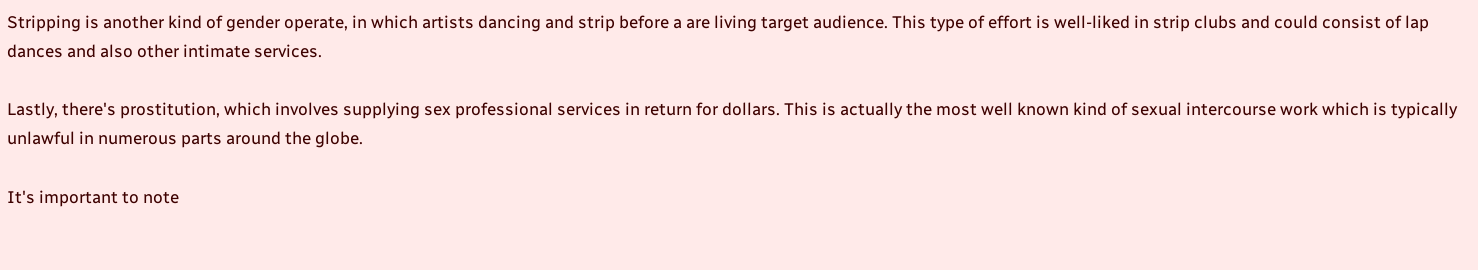Stripping is another kind of gender operate, in which artists dancing and strip before a are living target audience. This type of effort is well-liked in strip clubs and could consist of lap dances and also other intimate services.

Lastly, there's prostitution, which involves supplying sex professional services in return for dollars. This is actually the most well known kind of sexual intercourse work which is typically unlawful in numerous parts around the globe.

It's important to note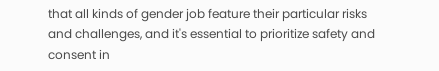that all kinds of gender job feature their particular risks and challenges, and it's essential to prioritize safety and consent in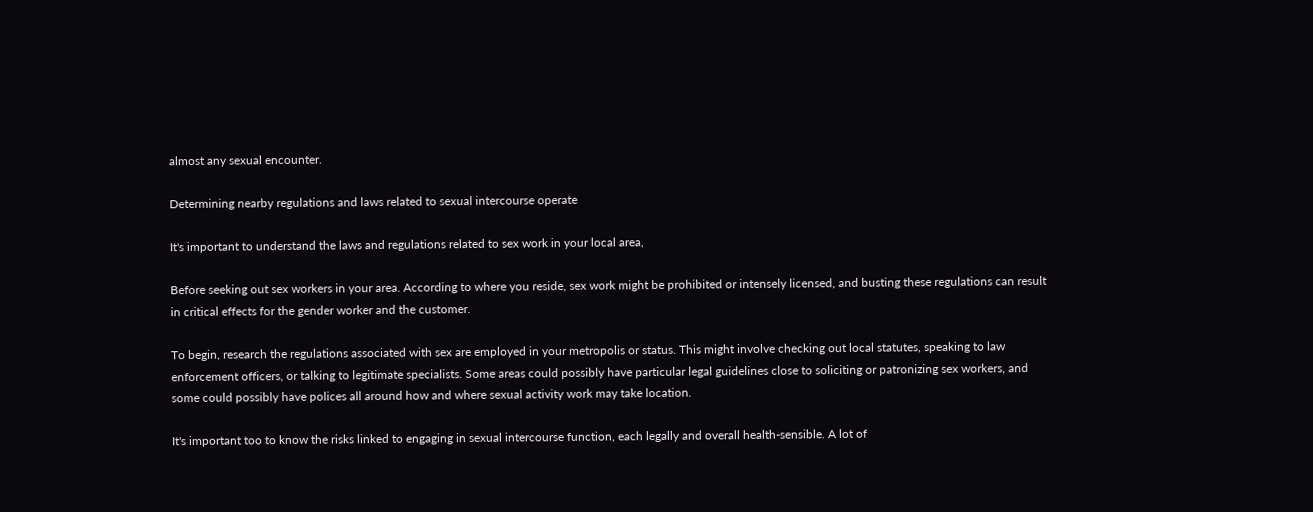almost any sexual encounter.

Determining nearby regulations and laws related to sexual intercourse operate

It's important to understand the laws and regulations related to sex work in your local area,

Before seeking out sex workers in your area. According to where you reside, sex work might be prohibited or intensely licensed, and busting these regulations can result in critical effects for the gender worker and the customer.

To begin, research the regulations associated with sex are employed in your metropolis or status. This might involve checking out local statutes, speaking to law enforcement officers, or talking to legitimate specialists. Some areas could possibly have particular legal guidelines close to soliciting or patronizing sex workers, and some could possibly have polices all around how and where sexual activity work may take location.

It's important too to know the risks linked to engaging in sexual intercourse function, each legally and overall health-sensible. A lot of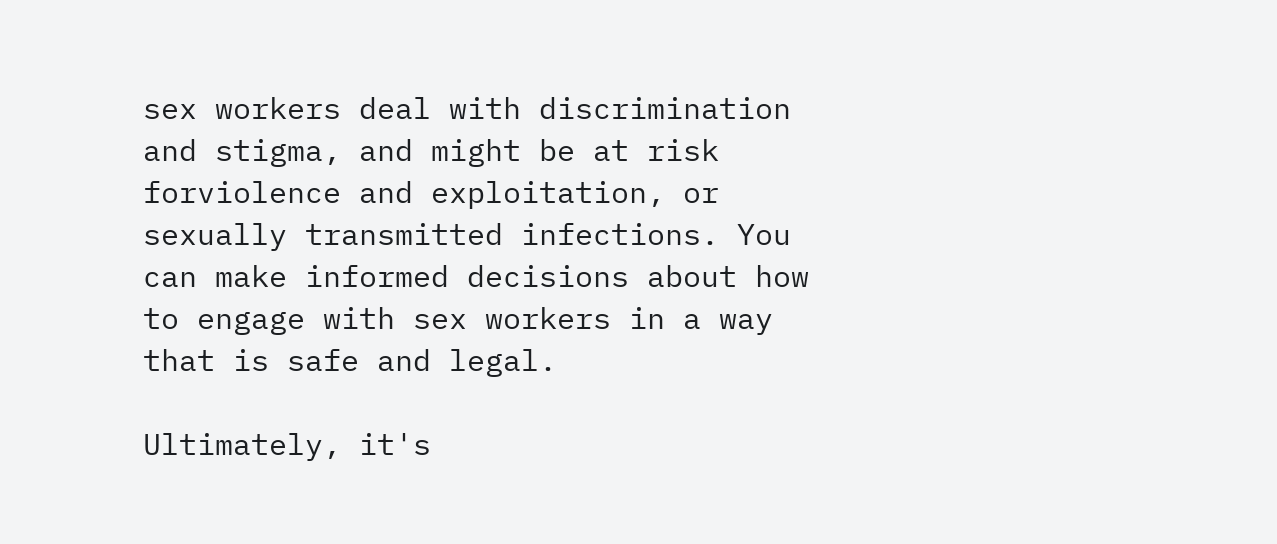sex workers deal with discrimination and stigma, and might be at risk forviolence and exploitation, or sexually transmitted infections. You can make informed decisions about how to engage with sex workers in a way that is safe and legal.

Ultimately, it's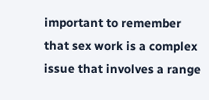important to remember that sex work is a complex issue that involves a range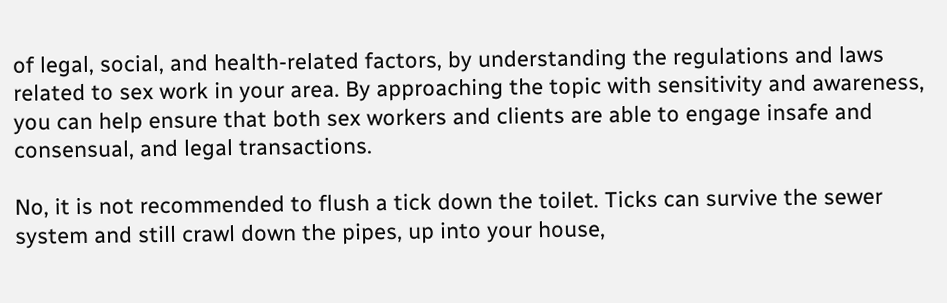of legal, social, and health-related factors, by understanding the regulations and laws related to sex work in your area. By approaching the topic with sensitivity and awareness, you can help ensure that both sex workers and clients are able to engage insafe and consensual, and legal transactions.

No, it is not recommended to flush a tick down the toilet. Ticks can survive the sewer system and still crawl down the pipes, up into your house,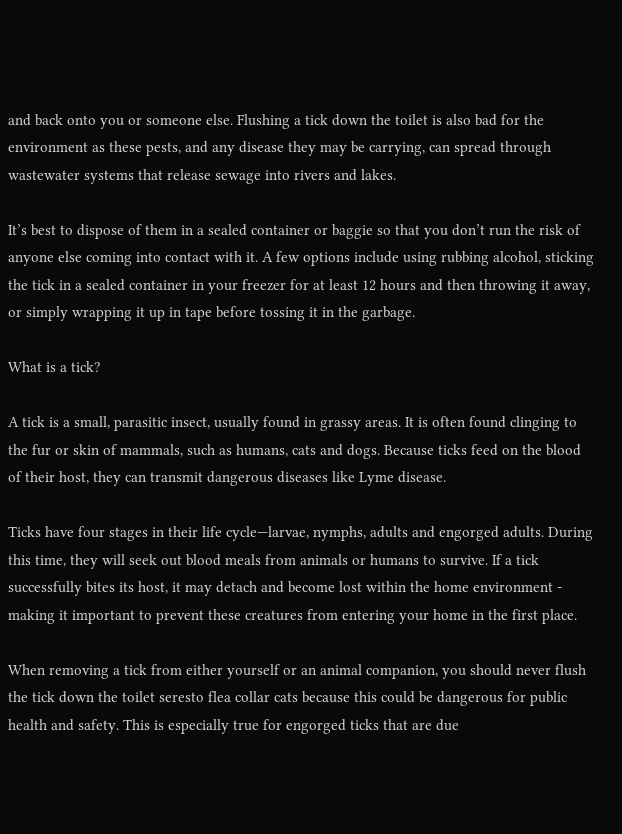and back onto you or someone else. Flushing a tick down the toilet is also bad for the environment as these pests, and any disease they may be carrying, can spread through wastewater systems that release sewage into rivers and lakes.

It’s best to dispose of them in a sealed container or baggie so that you don’t run the risk of anyone else coming into contact with it. A few options include using rubbing alcohol, sticking the tick in a sealed container in your freezer for at least 12 hours and then throwing it away, or simply wrapping it up in tape before tossing it in the garbage.

What is a tick?

A tick is a small, parasitic insect, usually found in grassy areas. It is often found clinging to the fur or skin of mammals, such as humans, cats and dogs. Because ticks feed on the blood of their host, they can transmit dangerous diseases like Lyme disease.

Ticks have four stages in their life cycle—larvae, nymphs, adults and engorged adults. During this time, they will seek out blood meals from animals or humans to survive. If a tick successfully bites its host, it may detach and become lost within the home environment - making it important to prevent these creatures from entering your home in the first place.

When removing a tick from either yourself or an animal companion, you should never flush the tick down the toilet seresto flea collar cats because this could be dangerous for public health and safety. This is especially true for engorged ticks that are due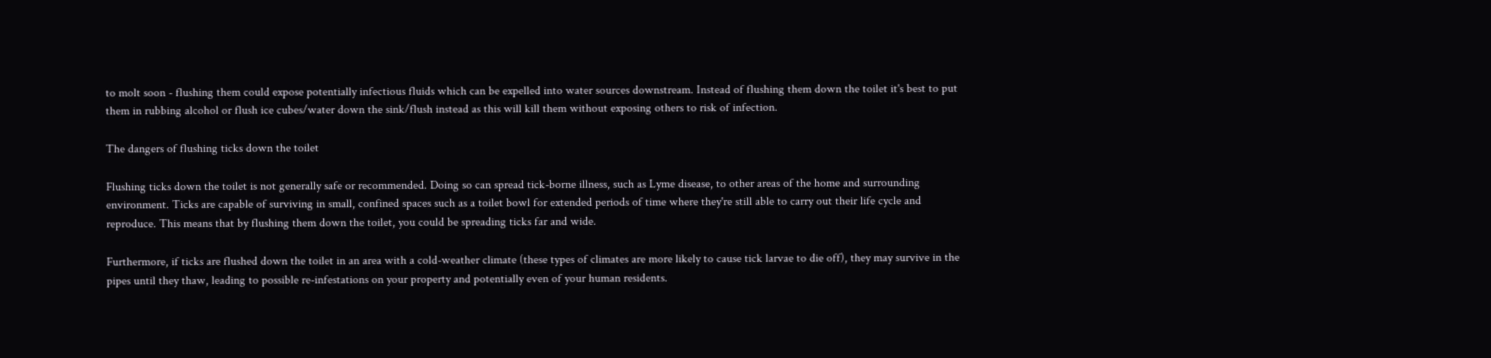to molt soon - flushing them could expose potentially infectious fluids which can be expelled into water sources downstream. Instead of flushing them down the toilet it's best to put them in rubbing alcohol or flush ice cubes/water down the sink/flush instead as this will kill them without exposing others to risk of infection.

The dangers of flushing ticks down the toilet

Flushing ticks down the toilet is not generally safe or recommended. Doing so can spread tick-borne illness, such as Lyme disease, to other areas of the home and surrounding environment. Ticks are capable of surviving in small, confined spaces such as a toilet bowl for extended periods of time where they're still able to carry out their life cycle and reproduce. This means that by flushing them down the toilet, you could be spreading ticks far and wide.

Furthermore, if ticks are flushed down the toilet in an area with a cold-weather climate (these types of climates are more likely to cause tick larvae to die off), they may survive in the pipes until they thaw, leading to possible re-infestations on your property and potentially even of your human residents.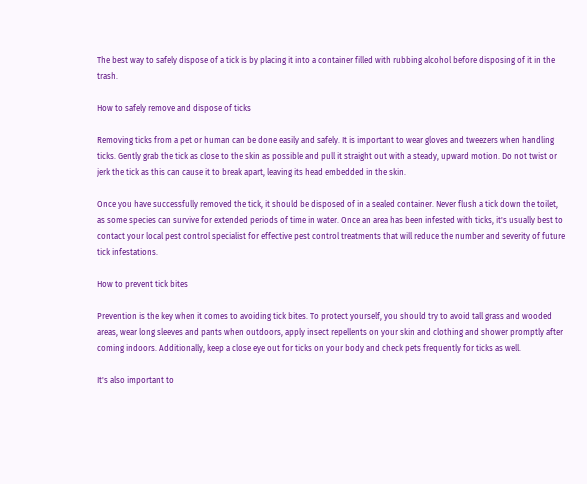The best way to safely dispose of a tick is by placing it into a container filled with rubbing alcohol before disposing of it in the trash.

How to safely remove and dispose of ticks

Removing ticks from a pet or human can be done easily and safely. It is important to wear gloves and tweezers when handling ticks. Gently grab the tick as close to the skin as possible and pull it straight out with a steady, upward motion. Do not twist or jerk the tick as this can cause it to break apart, leaving its head embedded in the skin.

Once you have successfully removed the tick, it should be disposed of in a sealed container. Never flush a tick down the toilet, as some species can survive for extended periods of time in water. Once an area has been infested with ticks, it's usually best to contact your local pest control specialist for effective pest control treatments that will reduce the number and severity of future tick infestations.

How to prevent tick bites

Prevention is the key when it comes to avoiding tick bites. To protect yourself, you should try to avoid tall grass and wooded areas, wear long sleeves and pants when outdoors, apply insect repellents on your skin and clothing and shower promptly after coming indoors. Additionally, keep a close eye out for ticks on your body and check pets frequently for ticks as well.

It's also important to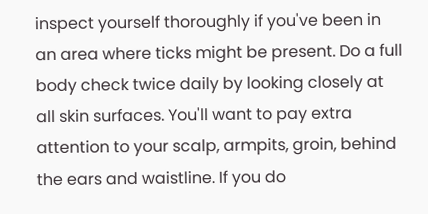inspect yourself thoroughly if you've been in an area where ticks might be present. Do a full body check twice daily by looking closely at all skin surfaces. You'll want to pay extra attention to your scalp, armpits, groin, behind the ears and waistline. If you do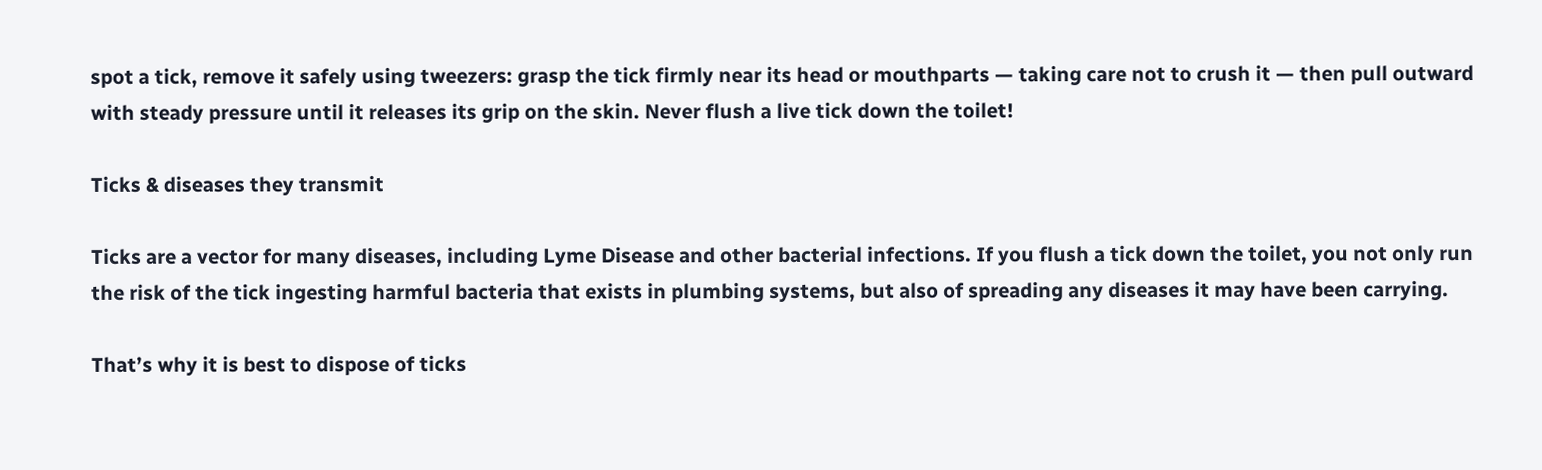spot a tick, remove it safely using tweezers: grasp the tick firmly near its head or mouthparts — taking care not to crush it — then pull outward with steady pressure until it releases its grip on the skin. Never flush a live tick down the toilet!

Ticks & diseases they transmit

Ticks are a vector for many diseases, including Lyme Disease and other bacterial infections. If you flush a tick down the toilet, you not only run the risk of the tick ingesting harmful bacteria that exists in plumbing systems, but also of spreading any diseases it may have been carrying.

That’s why it is best to dispose of ticks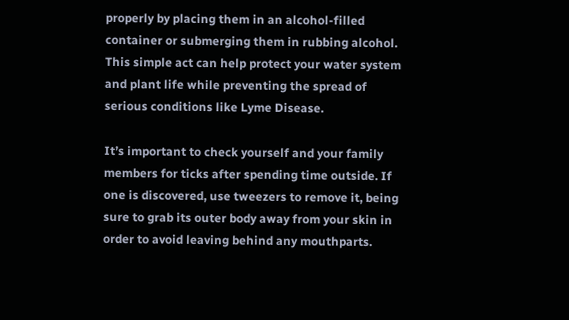properly by placing them in an alcohol-filled container or submerging them in rubbing alcohol. This simple act can help protect your water system and plant life while preventing the spread of serious conditions like Lyme Disease.

It’s important to check yourself and your family members for ticks after spending time outside. If one is discovered, use tweezers to remove it, being sure to grab its outer body away from your skin in order to avoid leaving behind any mouthparts.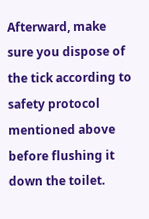Afterward, make sure you dispose of the tick according to safety protocol mentioned above before flushing it down the toilet.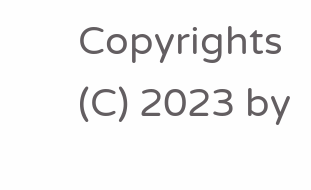Copyrights (C) 2023 by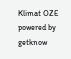Klimat OZE
powered by getknow